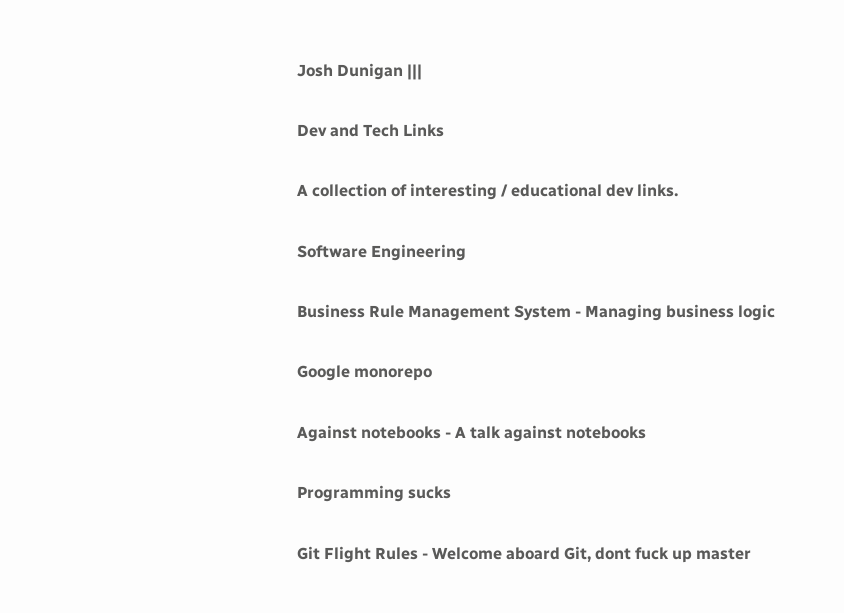Josh Dunigan |||

Dev and Tech Links

A collection of interesting / educational dev links.

Software Engineering

Business Rule Management System - Managing business logic

Google monorepo

Against notebooks - A talk against notebooks

Programming sucks

Git Flight Rules - Welcome aboard Git, dont fuck up master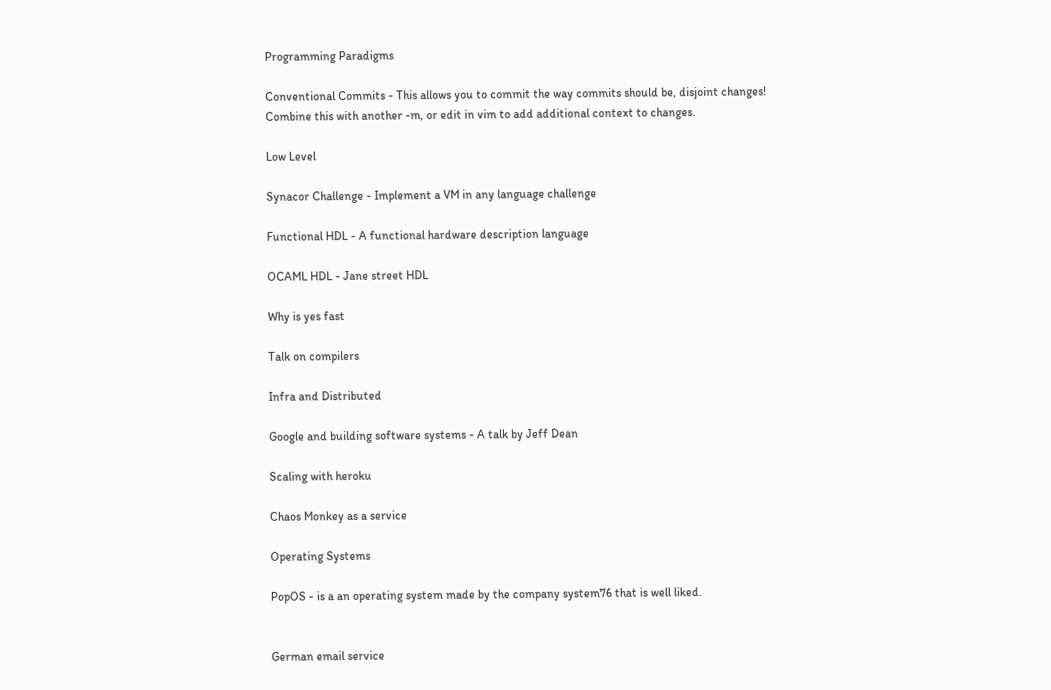Programming Paradigms

Conventional Commits - This allows you to commit the way commits should be, disjoint changes! Combine this with another -m, or edit in vim to add additional context to changes.

Low Level

Synacor Challenge - Implement a VM in any language challenge

Functional HDL - A functional hardware description language

OCAML HDL - Jane street HDL

Why is yes fast

Talk on compilers

Infra and Distributed

Google and building software systems - A talk by Jeff Dean

Scaling with heroku

Chaos Monkey as a service

Operating Systems

PopOS - is a an operating system made by the company system76 that is well liked.


German email service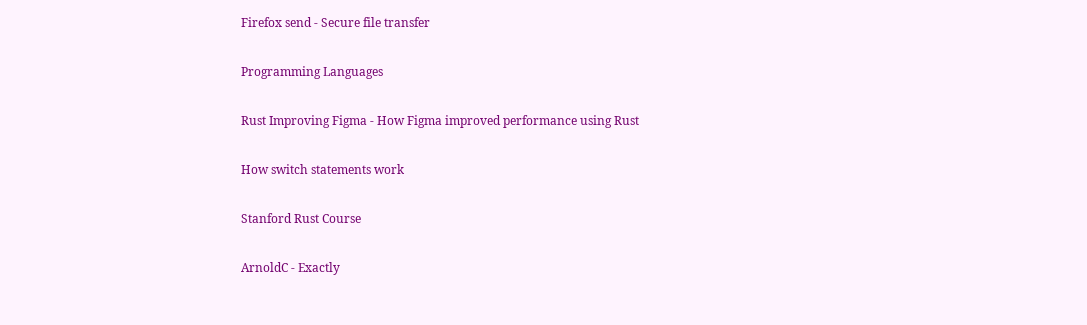Firefox send - Secure file transfer

Programming Languages

Rust Improving Figma - How Figma improved performance using Rust

How switch statements work

Stanford Rust Course

ArnoldC - Exactly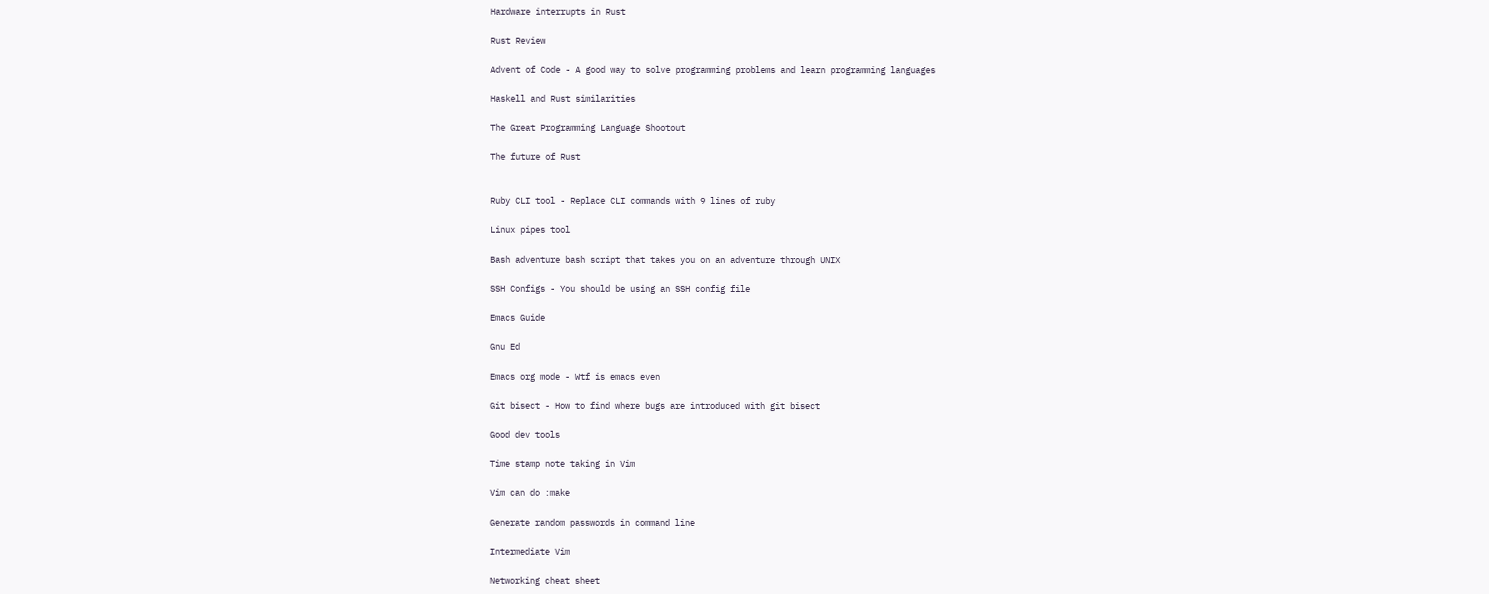Hardware interrupts in Rust

Rust Review

Advent of Code - A good way to solve programming problems and learn programming languages

Haskell and Rust similarities

The Great Programming Language Shootout

The future of Rust


Ruby CLI tool - Replace CLI commands with 9 lines of ruby

Linux pipes tool

Bash adventure bash script that takes you on an adventure through UNIX

SSH Configs - You should be using an SSH config file

Emacs Guide

Gnu Ed

Emacs org mode - Wtf is emacs even

Git bisect - How to find where bugs are introduced with git bisect

Good dev tools

Time stamp note taking in Vim

Vim can do :make

Generate random passwords in command line

Intermediate Vim

Networking cheat sheet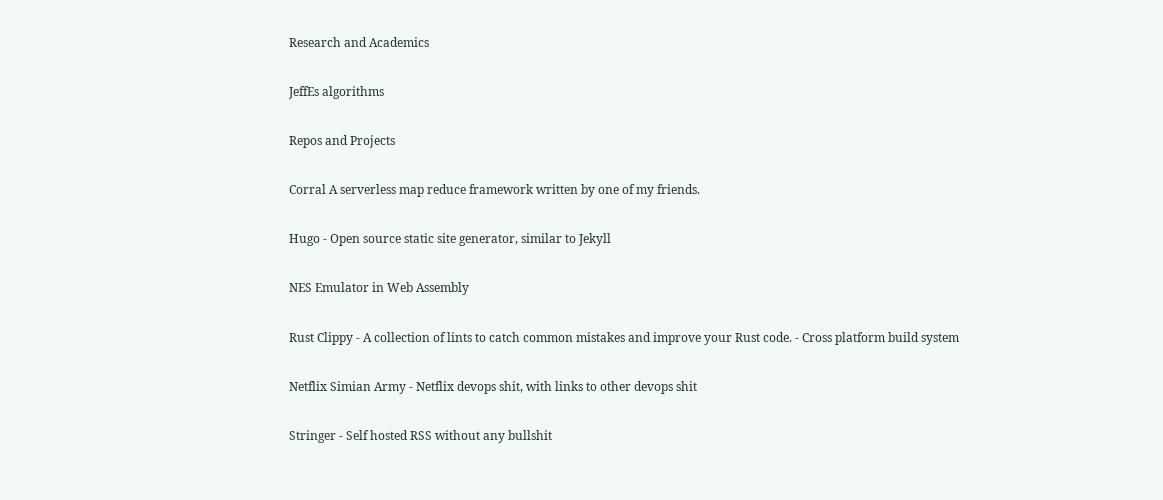Research and Academics

JeffEs algorithms

Repos and Projects

Corral A serverless map reduce framework written by one of my friends.

Hugo - Open source static site generator, similar to Jekyll

NES Emulator in Web Assembly

Rust Clippy - A collection of lints to catch common mistakes and improve your Rust code. - Cross platform build system

Netflix Simian Army - Netflix devops shit, with links to other devops shit

Stringer - Self hosted RSS without any bullshit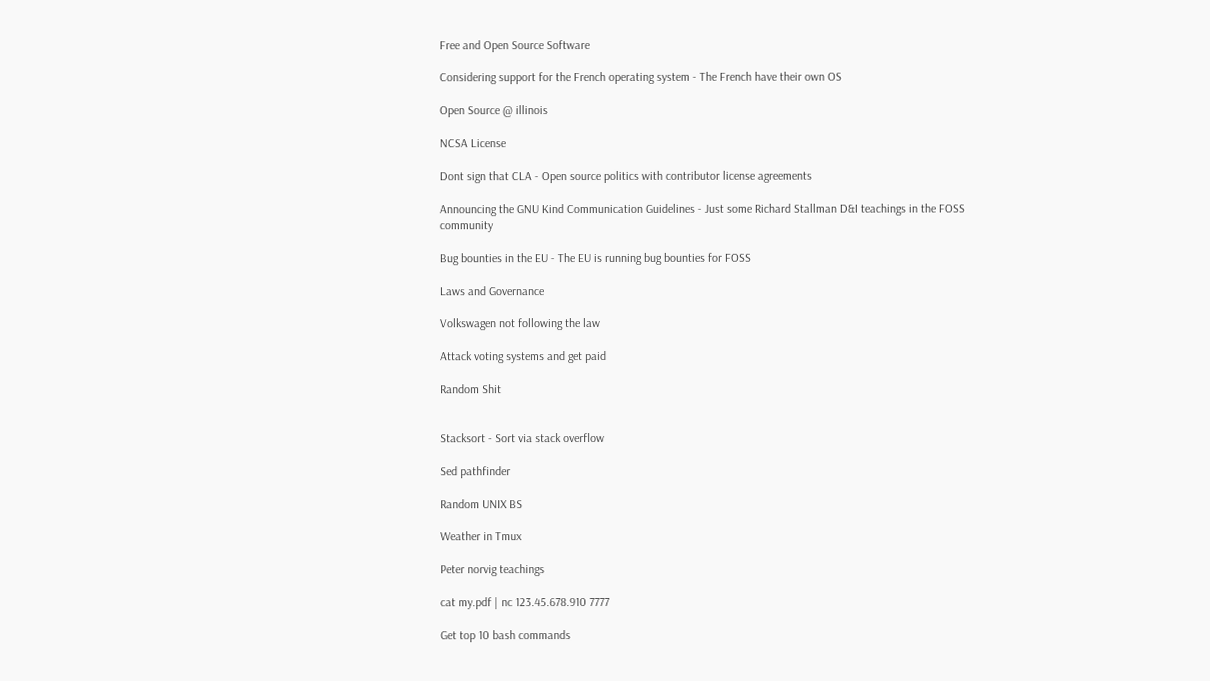Free and Open Source Software

Considering support for the French operating system - The French have their own OS

Open Source @ illinois

NCSA License

Dont sign that CLA - Open source politics with contributor license agreements

Announcing the GNU Kind Communication Guidelines - Just some Richard Stallman D&I teachings in the FOSS community

Bug bounties in the EU - The EU is running bug bounties for FOSS

Laws and Governance

Volkswagen not following the law

Attack voting systems and get paid

Random Shit


Stacksort - Sort via stack overflow

Sed pathfinder

Random UNIX BS

Weather in Tmux

Peter norvig teachings

cat my.pdf | nc 123.45.678.910 7777

Get top 10 bash commands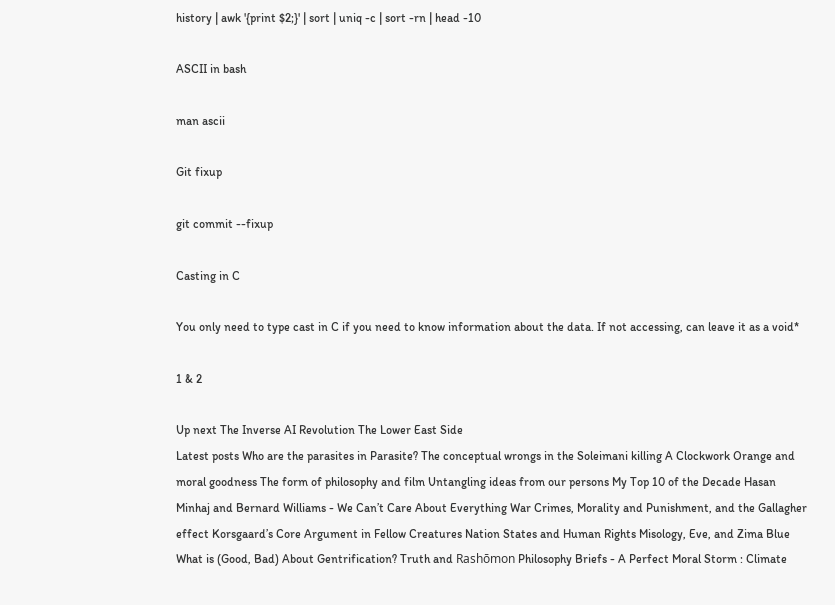history | awk '{print $2;}' | sort | uniq -c | sort -rn | head -10

ASCII in bash

man ascii

Git fixup

git commit --fixup

Casting in C

You only need to type cast in C if you need to know information about the data. If not accessing, can leave it as a void*

1 & 2

Up next The Inverse AI Revolution The Lower East Side
Latest posts Who are the parasites in Parasite? The conceptual wrongs in the Soleimani killing A Clockwork Orange and moral goodness The form of philosophy and film Untangling ideas from our persons My Top 10 of the Decade Hasan Minhaj and Bernard Williams - We Can’t Care About Everything War Crimes, Morality and Punishment, and the Gallagher effect Korsgaard’s Core Argument in Fellow Creatures Nation States and Human Rights Misology, Eve, and Zima Blue What is (Good, Bad) About Gentrification? Truth and Rashōmon Philosophy Briefs - A Perfect Moral Storm : Climate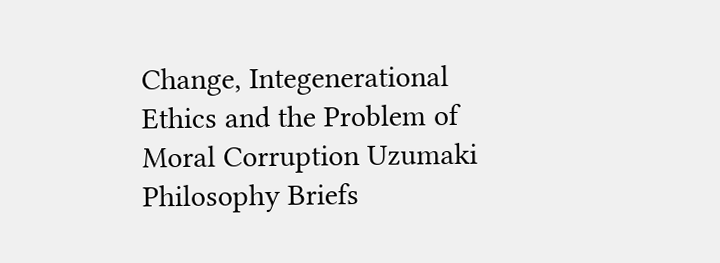Change, Integenerational Ethics and the Problem of Moral Corruption Uzumaki Philosophy Briefs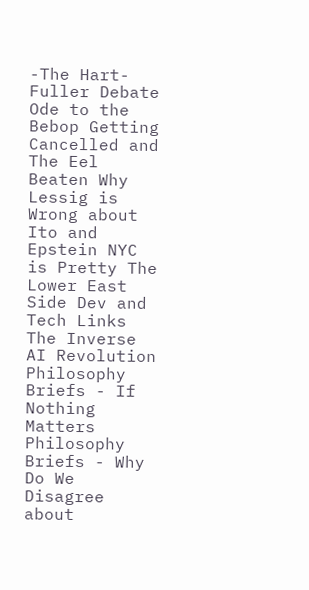-The Hart-Fuller Debate Ode to the Bebop Getting Cancelled and The Eel Beaten Why Lessig is Wrong about Ito and Epstein NYC is Pretty The Lower East Side Dev and Tech Links The Inverse AI Revolution Philosophy Briefs - If Nothing Matters Philosophy Briefs - Why Do We Disagree about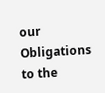our Obligations to the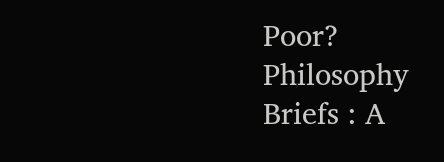Poor? Philosophy Briefs : A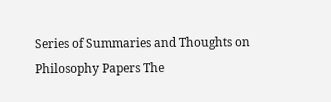Series of Summaries and Thoughts on Philosophy Papers The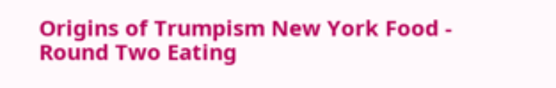Origins of Trumpism New York Food - Round Two Eating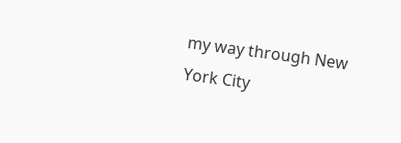my way through New York City